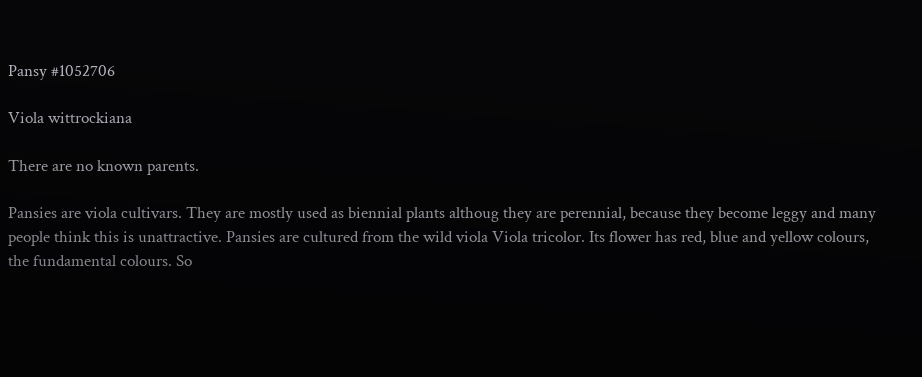Pansy #1052706

Viola wittrockiana

There are no known parents.

Pansies are viola cultivars. They are mostly used as biennial plants althoug they are perennial, because they become leggy and many people think this is unattractive. Pansies are cultured from the wild viola Viola tricolor. Its flower has red, blue and yellow colours, the fundamental colours. So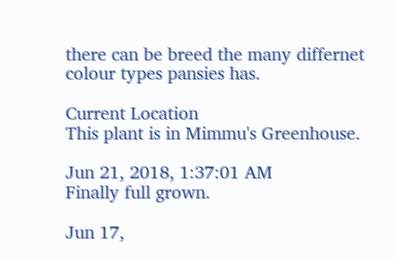there can be breed the many differnet colour types pansies has.

Current Location
This plant is in Mimmu's Greenhouse.

Jun 21, 2018, 1:37:01 AM
Finally full grown.

Jun 17,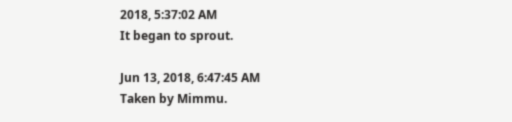2018, 5:37:02 AM
It began to sprout.

Jun 13, 2018, 6:47:45 AM
Taken by Mimmu.